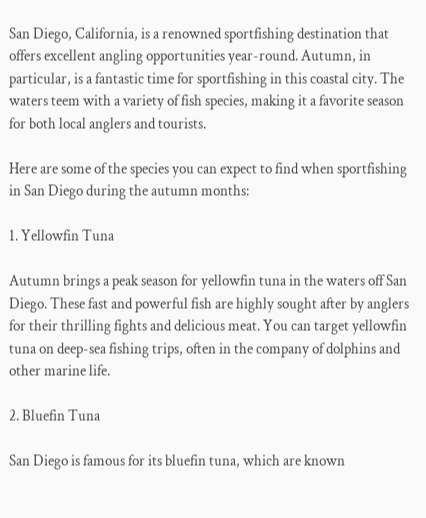San Diego, California, is a renowned sportfishing destination that offers excellent angling opportunities year-round. Autumn, in particular, is a fantastic time for sportfishing in this coastal city. The waters teem with a variety of fish species, making it a favorite season for both local anglers and tourists.

Here are some of the species you can expect to find when sportfishing in San Diego during the autumn months:

1. Yellowfin Tuna

Autumn brings a peak season for yellowfin tuna in the waters off San Diego. These fast and powerful fish are highly sought after by anglers for their thrilling fights and delicious meat. You can target yellowfin tuna on deep-sea fishing trips, often in the company of dolphins and other marine life.

2. Bluefin Tuna

San Diego is famous for its bluefin tuna, which are known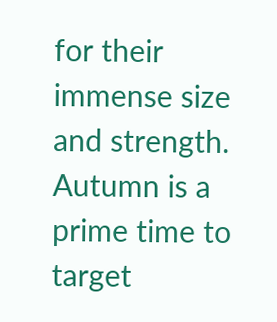for their immense size and strength. Autumn is a prime time to target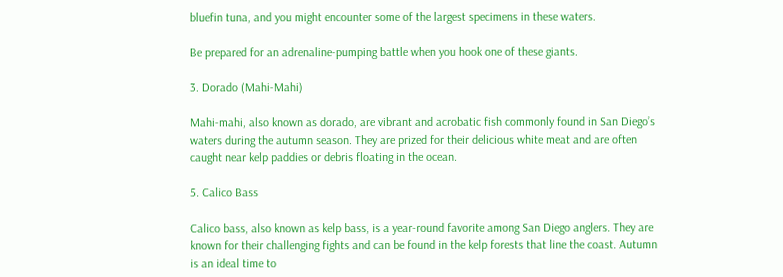bluefin tuna, and you might encounter some of the largest specimens in these waters.

Be prepared for an adrenaline-pumping battle when you hook one of these giants.

3. Dorado (Mahi-Mahi)

Mahi-mahi, also known as dorado, are vibrant and acrobatic fish commonly found in San Diego’s waters during the autumn season. They are prized for their delicious white meat and are often caught near kelp paddies or debris floating in the ocean.

5. Calico Bass

Calico bass, also known as kelp bass, is a year-round favorite among San Diego anglers. They are known for their challenging fights and can be found in the kelp forests that line the coast. Autumn is an ideal time to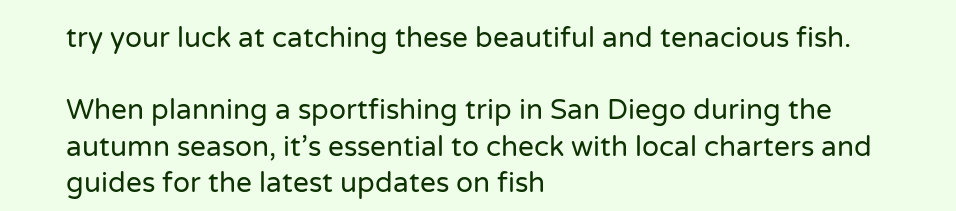try your luck at catching these beautiful and tenacious fish.

When planning a sportfishing trip in San Diego during the autumn season, it’s essential to check with local charters and guides for the latest updates on fish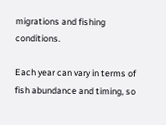migrations and fishing conditions.

Each year can vary in terms of fish abundance and timing, so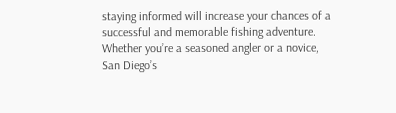staying informed will increase your chances of a successful and memorable fishing adventure. Whether you’re a seasoned angler or a novice, San Diego’s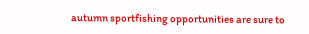autumn sportfishing opportunities are sure to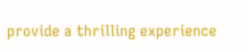provide a thrilling experience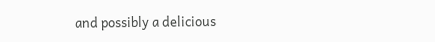and possibly a delicious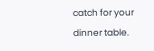catch for your dinner table.